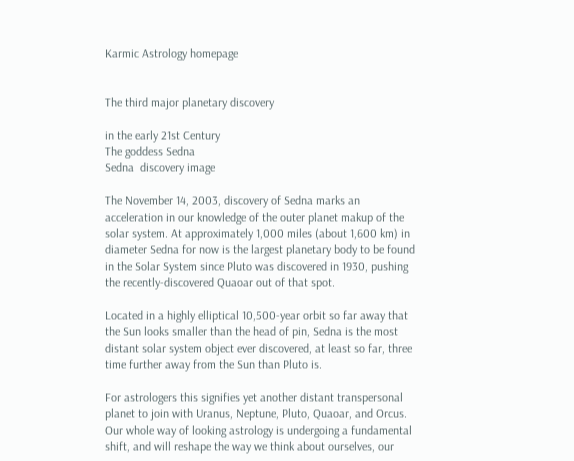Karmic Astrology homepage


The third major planetary discovery

in the early 21st Century
The goddess Sedna
Sedna  discovery image

The November 14, 2003, discovery of Sedna marks an acceleration in our knowledge of the outer planet makup of the solar system. At approximately 1,000 miles (about 1,600 km) in diameter Sedna for now is the largest planetary body to be found in the Solar System since Pluto was discovered in 1930, pushing the recently-discovered Quaoar out of that spot.

Located in a highly elliptical 10,500-year orbit so far away that the Sun looks smaller than the head of pin, Sedna is the most distant solar system object ever discovered, at least so far, three time further away from the Sun than Pluto is.

For astrologers this signifies yet another distant transpersonal planet to join with Uranus, Neptune, Pluto, Quaoar, and Orcus. Our whole way of looking astrology is undergoing a fundamental shift, and will reshape the way we think about ourselves, our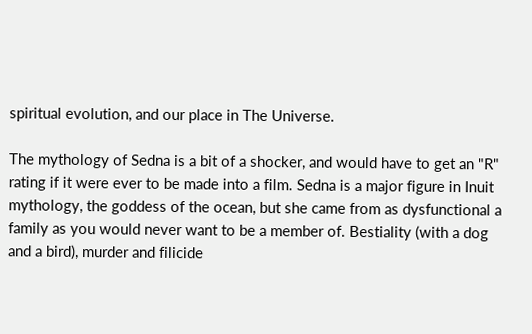spiritual evolution, and our place in The Universe.

The mythology of Sedna is a bit of a shocker, and would have to get an "R" rating if it were ever to be made into a film. Sedna is a major figure in Inuit mythology, the goddess of the ocean, but she came from as dysfunctional a family as you would never want to be a member of. Bestiality (with a dog and a bird), murder and filicide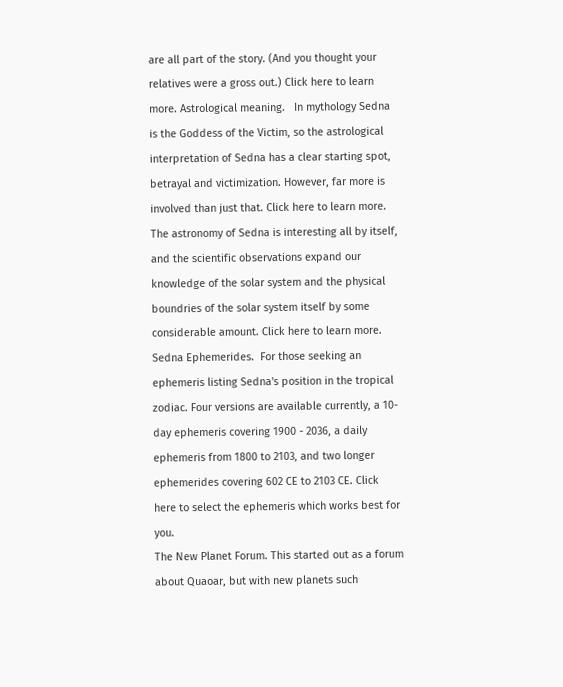are all part of the story. (And you thought your relatives were a gross out.) Click here to learn more. Astrological meaning.   In mythology Sedna is the Goddess of the Victim, so the astrological interpretation of Sedna has a clear starting spot, betrayal and victimization. However, far more is involved than just that. Click here to learn more.
The astronomy of Sedna is interesting all by itself, and the scientific observations expand our knowledge of the solar system and the physical boundries of the solar system itself by some considerable amount. Click here to learn more. Sedna Ephemerides.  For those seeking an ephemeris listing Sedna's position in the tropical zodiac. Four versions are available currently, a 10-day ephemeris covering 1900 - 2036, a daily ephemeris from 1800 to 2103, and two longer ephemerides covering 602 CE to 2103 CE. Click here to select the ephemeris which works best for you.
The New Planet Forum. This started out as a forum about Quaoar, but with new planets such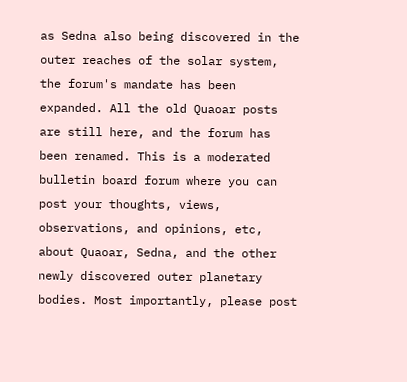as Sedna also being discovered in the outer reaches of the solar system, the forum's mandate has been expanded. All the old Quaoar posts are still here, and the forum has been renamed. This is a moderated bulletin board forum where you can post your thoughts, views, observations, and opinions, etc, about Quaoar, Sedna, and the other newly discovered outer planetary bodies. Most importantly, please post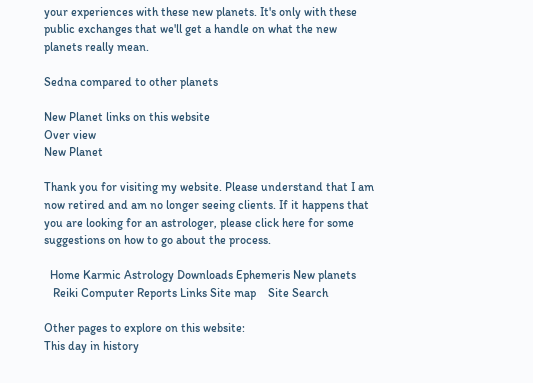your experiences with these new planets. It's only with these public exchanges that we'll get a handle on what the new planets really mean.

Sedna compared to other planets

New Planet links on this website
Over view
New Planet

Thank you for visiting my website. Please understand that I am now retired and am no longer seeing clients. If it happens that you are looking for an astrologer, please click here for some suggestions on how to go about the process.

  Home Karmic Astrology Downloads Ephemeris New planets
   Reiki Computer Reports Links Site map    Site Search

Other pages to explore on this website:
This day in history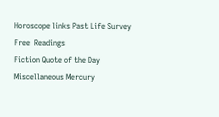Horoscope links Past Life Survey Free  Readings
Fiction Quote of the Day Miscellaneous Mercury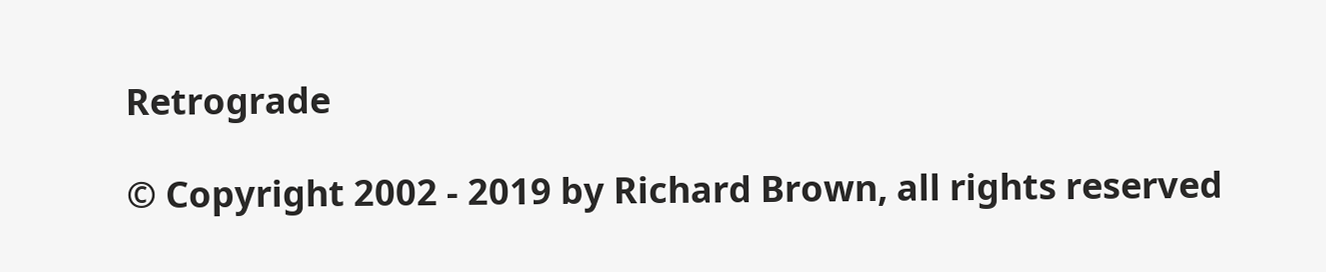Retrograde

© Copyright 2002 - 2019 by Richard Brown, all rights reserved